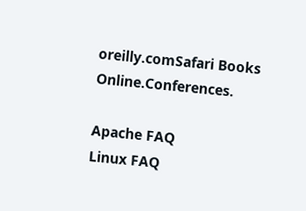oreilly.comSafari Books Online.Conferences.

Apache FAQ
Linux FAQ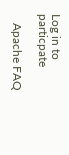Log in to particpate

   Apache FAQ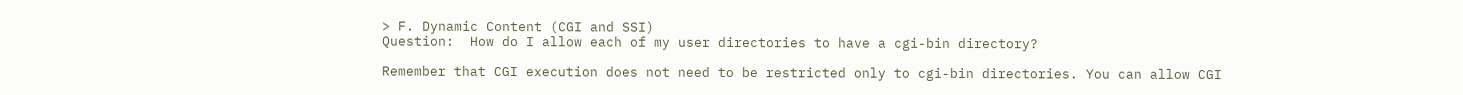> F. Dynamic Content (CGI and SSI)
Question:  How do I allow each of my user directories to have a cgi-bin directory?

Remember that CGI execution does not need to be restricted only to cgi-bin directories. You can allow CGI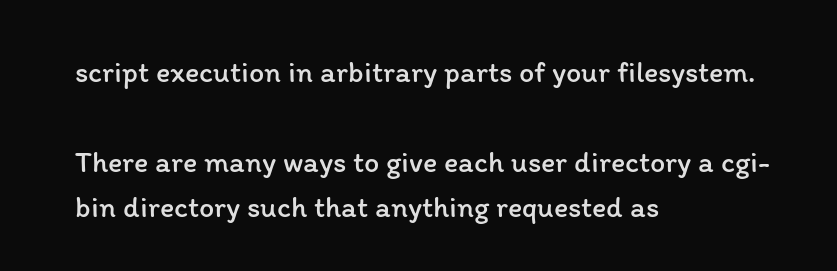script execution in arbitrary parts of your filesystem.

There are many ways to give each user directory a cgi-bin directory such that anything requested as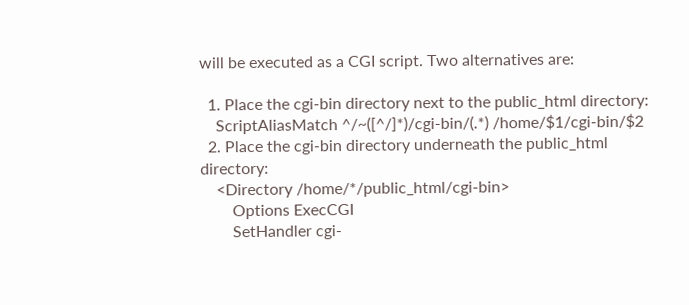will be executed as a CGI script. Two alternatives are:

  1. Place the cgi-bin directory next to the public_html directory:
    ScriptAliasMatch ^/~([^/]*)/cgi-bin/(.*) /home/$1/cgi-bin/$2
  2. Place the cgi-bin directory underneath the public_html directory:
    <Directory /home/*/public_html/cgi-bin>
        Options ExecCGI
        SetHandler cgi-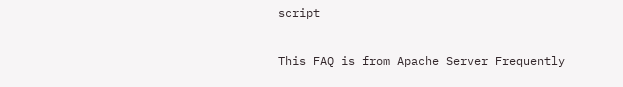script

This FAQ is from Apache Server Frequently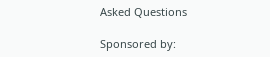Asked Questions

Sponsored by: